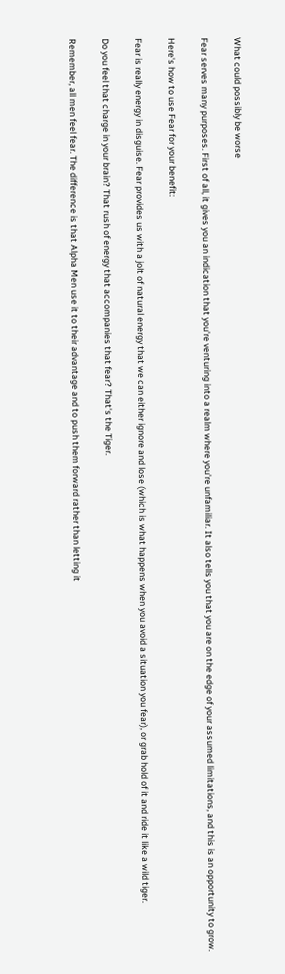What could possibly be worse

Fear serves many purposes. First of all, it gives you an indication that you're venturing into a realm where you're unfamiliar. It also tells you that you are on the edge of your assumed limitations, and this is an opportunity to grow.

Here's how to use Fear for your benefit:

Fear is really energy in disguise. Fear provides us with a jolt of natural energy that we can either ignore and lose (which is what happens when you avoid a situation you fear), or grab hold of it and ride it like a wild tiger.

Do you feel that charge in your brain? That rush of energy that accompanies that fear? That's the Tiger.

Remember, all men feel fear. The difference is that Alpha Men use it to their advantage and to push them forward rather than letting it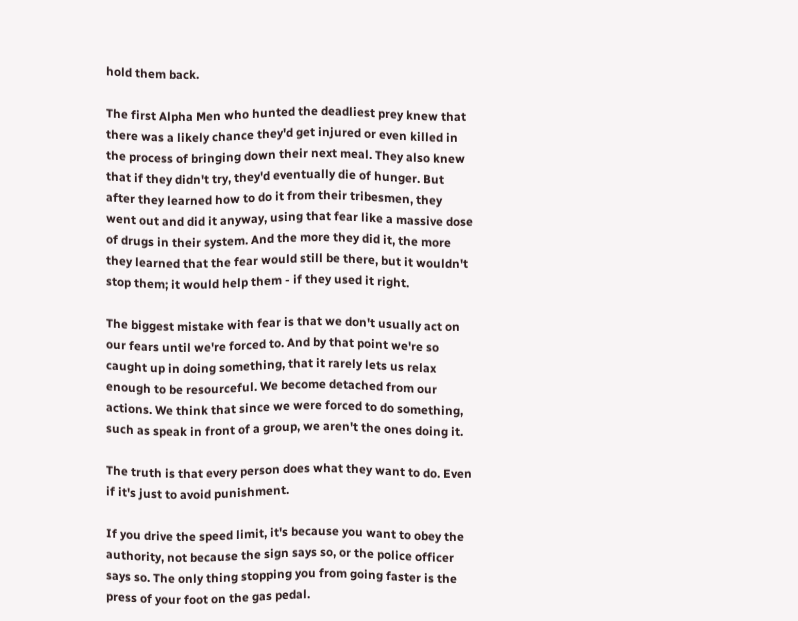hold them back.

The first Alpha Men who hunted the deadliest prey knew that there was a likely chance they'd get injured or even killed in the process of bringing down their next meal. They also knew that if they didn't try, they'd eventually die of hunger. But after they learned how to do it from their tribesmen, they went out and did it anyway, using that fear like a massive dose of drugs in their system. And the more they did it, the more they learned that the fear would still be there, but it wouldn't stop them; it would help them - if they used it right.

The biggest mistake with fear is that we don't usually act on our fears until we're forced to. And by that point we're so caught up in doing something, that it rarely lets us relax enough to be resourceful. We become detached from our actions. We think that since we were forced to do something, such as speak in front of a group, we aren't the ones doing it.

The truth is that every person does what they want to do. Even if it's just to avoid punishment.

If you drive the speed limit, it's because you want to obey the authority, not because the sign says so, or the police officer says so. The only thing stopping you from going faster is the press of your foot on the gas pedal.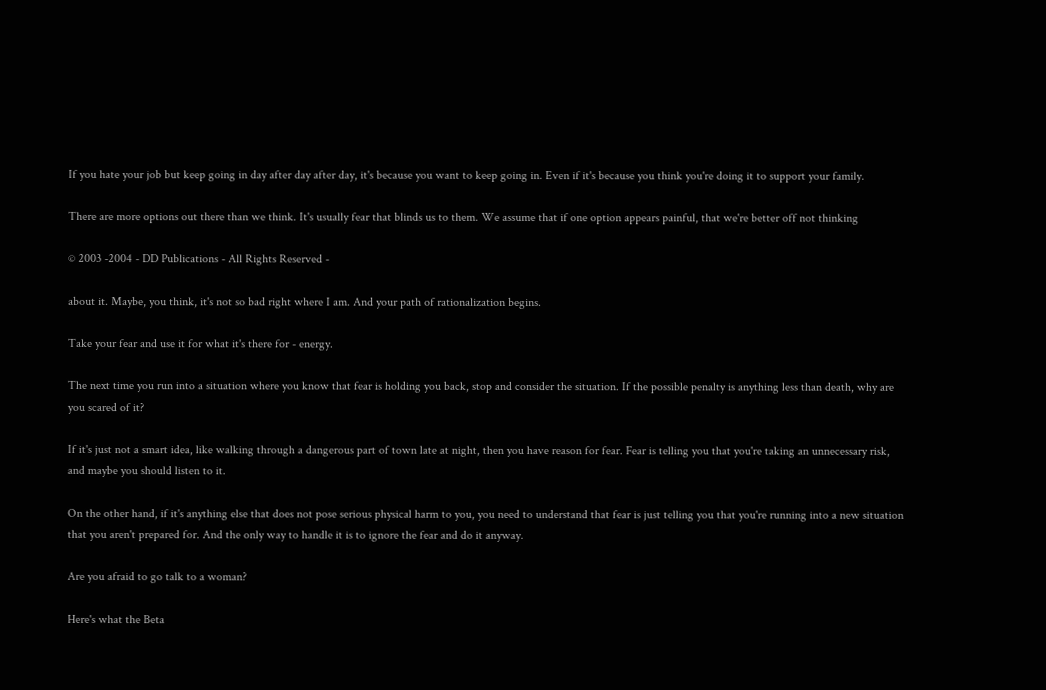If you hate your job but keep going in day after day after day, it's because you want to keep going in. Even if it's because you think you're doing it to support your family.

There are more options out there than we think. It's usually fear that blinds us to them. We assume that if one option appears painful, that we're better off not thinking

© 2003 -2004 - DD Publications - All Rights Reserved -

about it. Maybe, you think, it's not so bad right where I am. And your path of rationalization begins.

Take your fear and use it for what it's there for - energy.

The next time you run into a situation where you know that fear is holding you back, stop and consider the situation. If the possible penalty is anything less than death, why are you scared of it?

If it's just not a smart idea, like walking through a dangerous part of town late at night, then you have reason for fear. Fear is telling you that you're taking an unnecessary risk, and maybe you should listen to it.

On the other hand, if it's anything else that does not pose serious physical harm to you, you need to understand that fear is just telling you that you're running into a new situation that you aren't prepared for. And the only way to handle it is to ignore the fear and do it anyway.

Are you afraid to go talk to a woman?

Here's what the Beta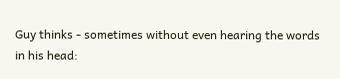Guy thinks - sometimes without even hearing the words in his head: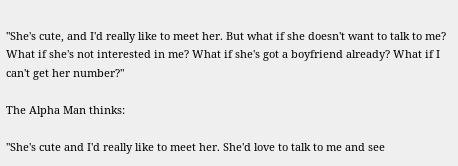"She's cute, and I'd really like to meet her. But what if she doesn't want to talk to me? What if she's not interested in me? What if she's got a boyfriend already? What if I can't get her number?"

The Alpha Man thinks:

"She's cute and I'd really like to meet her. She'd love to talk to me and see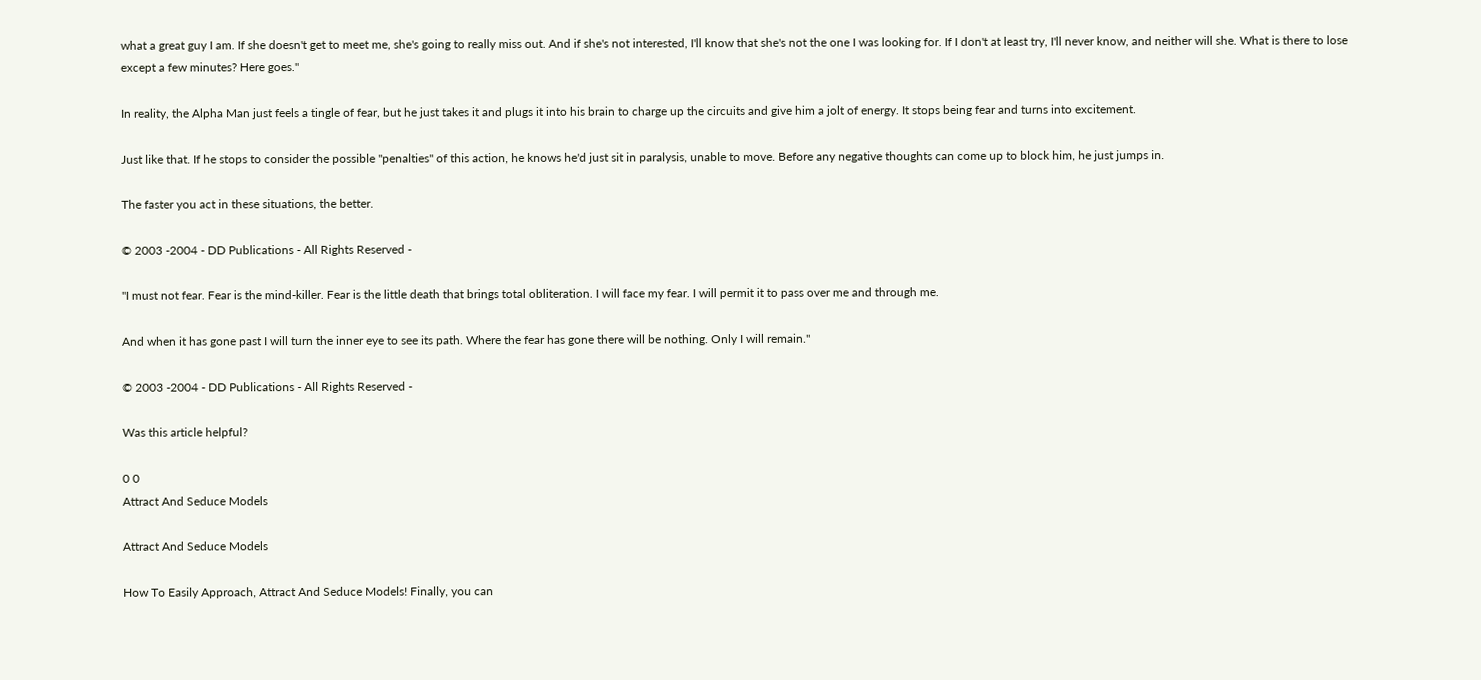what a great guy I am. If she doesn't get to meet me, she's going to really miss out. And if she's not interested, I'll know that she's not the one I was looking for. If I don't at least try, I'll never know, and neither will she. What is there to lose except a few minutes? Here goes."

In reality, the Alpha Man just feels a tingle of fear, but he just takes it and plugs it into his brain to charge up the circuits and give him a jolt of energy. It stops being fear and turns into excitement.

Just like that. If he stops to consider the possible "penalties" of this action, he knows he'd just sit in paralysis, unable to move. Before any negative thoughts can come up to block him, he just jumps in.

The faster you act in these situations, the better.

© 2003 -2004 - DD Publications - All Rights Reserved -

"I must not fear. Fear is the mind-killer. Fear is the little death that brings total obliteration. I will face my fear. I will permit it to pass over me and through me.

And when it has gone past I will turn the inner eye to see its path. Where the fear has gone there will be nothing. Only I will remain."

© 2003 -2004 - DD Publications - All Rights Reserved -

Was this article helpful?

0 0
Attract And Seduce Models

Attract And Seduce Models

How To Easily Approach, Attract And Seduce Models! Finally, you can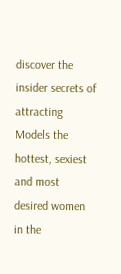discover the insider secrets of attracting Models the hottest, sexiest and most desired women in the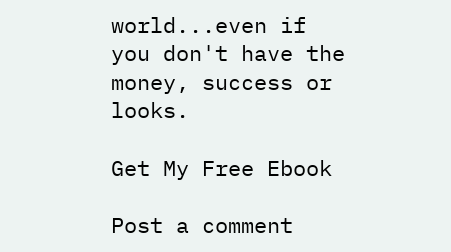world...even if you don't have the money, success or looks.

Get My Free Ebook

Post a comment